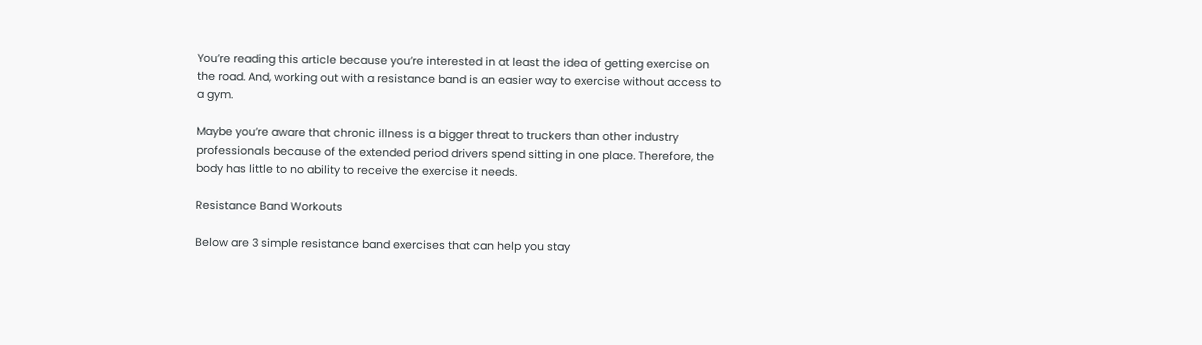You’re reading this article because you’re interested in at least the idea of getting exercise on the road. And, working out with a resistance band is an easier way to exercise without access to a gym.

Maybe you’re aware that chronic illness is a bigger threat to truckers than other industry professionals because of the extended period drivers spend sitting in one place. Therefore, the body has little to no ability to receive the exercise it needs.

Resistance Band Workouts

Below are 3 simple resistance band exercises that can help you stay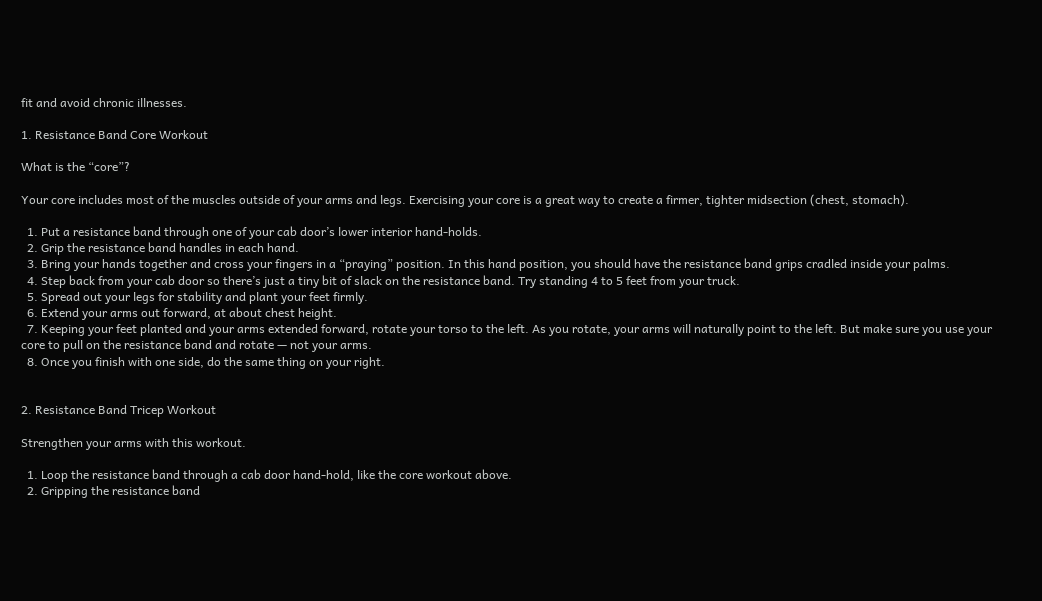fit and avoid chronic illnesses.

1. Resistance Band Core Workout

What is the “core”?

Your core includes most of the muscles outside of your arms and legs. Exercising your core is a great way to create a firmer, tighter midsection (chest, stomach).

  1. Put a resistance band through one of your cab door’s lower interior hand-holds.
  2. Grip the resistance band handles in each hand.
  3. Bring your hands together and cross your fingers in a “praying” position. In this hand position, you should have the resistance band grips cradled inside your palms.
  4. Step back from your cab door so there’s just a tiny bit of slack on the resistance band. Try standing 4 to 5 feet from your truck.
  5. Spread out your legs for stability and plant your feet firmly.
  6. Extend your arms out forward, at about chest height.
  7. Keeping your feet planted and your arms extended forward, rotate your torso to the left. As you rotate, your arms will naturally point to the left. But make sure you use your core to pull on the resistance band and rotate — not your arms.
  8. Once you finish with one side, do the same thing on your right.


2. Resistance Band Tricep Workout

Strengthen your arms with this workout.

  1. Loop the resistance band through a cab door hand-hold, like the core workout above.
  2. Gripping the resistance band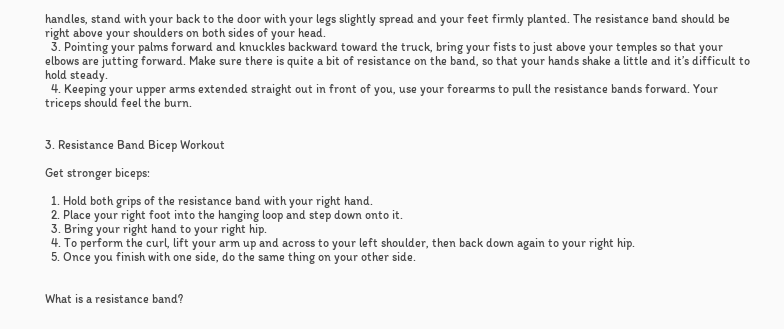handles, stand with your back to the door with your legs slightly spread and your feet firmly planted. The resistance band should be right above your shoulders on both sides of your head.
  3. Pointing your palms forward and knuckles backward toward the truck, bring your fists to just above your temples so that your elbows are jutting forward. Make sure there is quite a bit of resistance on the band, so that your hands shake a little and it’s difficult to hold steady.
  4. Keeping your upper arms extended straight out in front of you, use your forearms to pull the resistance bands forward. Your triceps should feel the burn.


3. Resistance Band Bicep Workout

Get stronger biceps:

  1. Hold both grips of the resistance band with your right hand.
  2. Place your right foot into the hanging loop and step down onto it.
  3. Bring your right hand to your right hip.
  4. To perform the curl, lift your arm up and across to your left shoulder, then back down again to your right hip.
  5. Once you finish with one side, do the same thing on your other side.


What is a resistance band?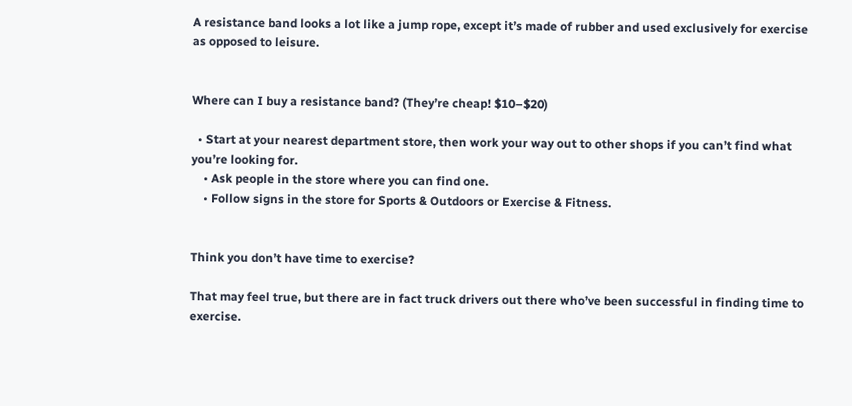A resistance band looks a lot like a jump rope, except it’s made of rubber and used exclusively for exercise as opposed to leisure.


Where can I buy a resistance band? (They’re cheap! $10–$20)

  • Start at your nearest department store, then work your way out to other shops if you can’t find what you’re looking for.
    • Ask people in the store where you can find one.
    • Follow signs in the store for Sports & Outdoors or Exercise & Fitness.


Think you don’t have time to exercise?

That may feel true, but there are in fact truck drivers out there who’ve been successful in finding time to exercise.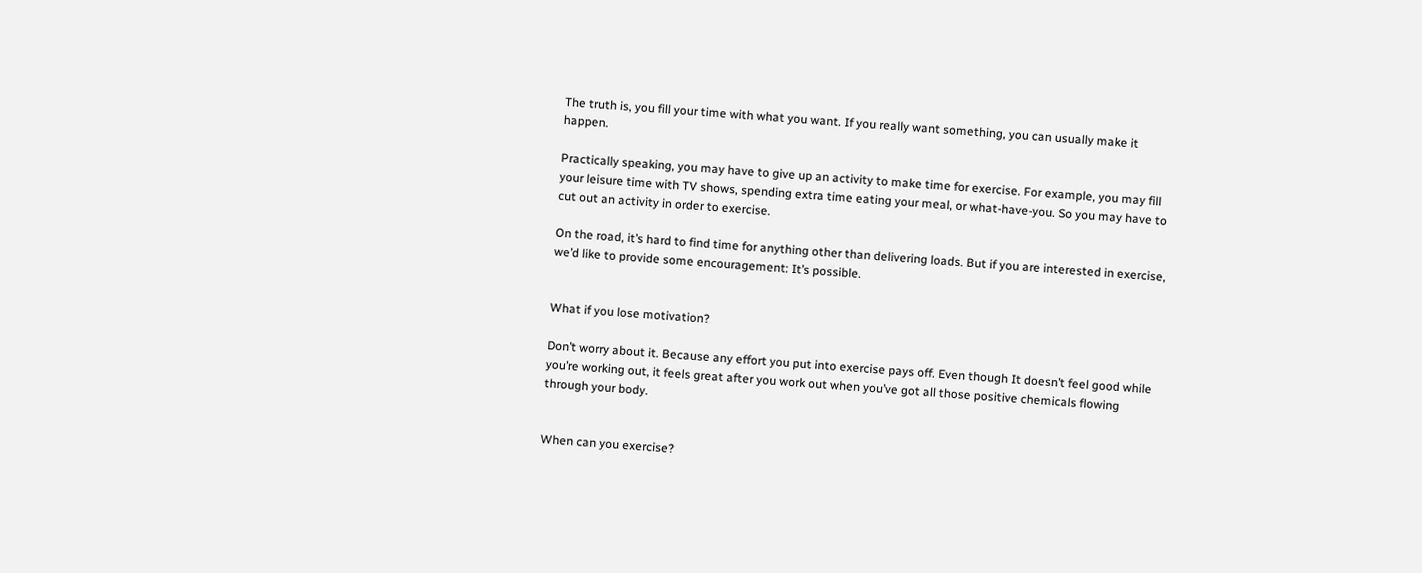The truth is, you fill your time with what you want. If you really want something, you can usually make it happen.

Practically speaking, you may have to give up an activity to make time for exercise. For example, you may fill your leisure time with TV shows, spending extra time eating your meal, or what-have-you. So you may have to cut out an activity in order to exercise.

On the road, it’s hard to find time for anything other than delivering loads. But if you are interested in exercise, we’d like to provide some encouragement: It’s possible.


What if you lose motivation?

Don’t worry about it. Because any effort you put into exercise pays off. Even though It doesn’t feel good while you’re working out, it feels great after you work out when you’ve got all those positive chemicals flowing through your body.


When can you exercise?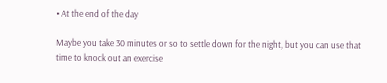• At the end of the day

Maybe you take 30 minutes or so to settle down for the night, but you can use that time to knock out an exercise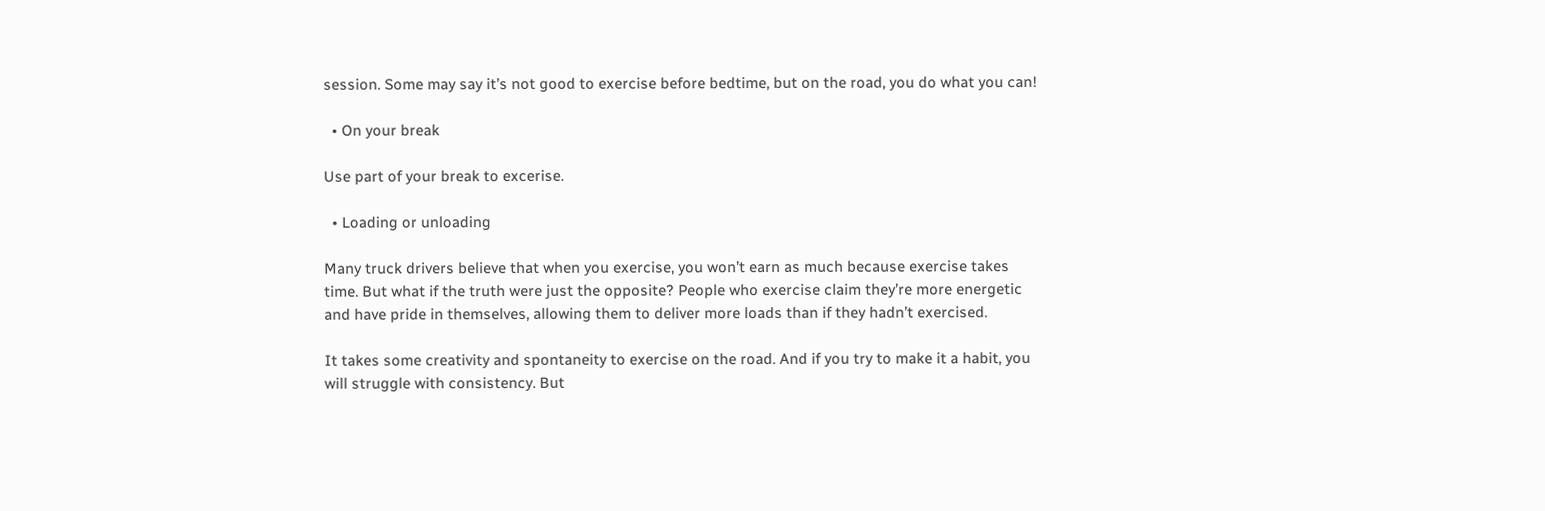session. Some may say it’s not good to exercise before bedtime, but on the road, you do what you can!

  • On your break

Use part of your break to excerise.

  • Loading or unloading

Many truck drivers believe that when you exercise, you won’t earn as much because exercise takes time. But what if the truth were just the opposite? People who exercise claim they’re more energetic and have pride in themselves, allowing them to deliver more loads than if they hadn’t exercised.

It takes some creativity and spontaneity to exercise on the road. And if you try to make it a habit, you will struggle with consistency. But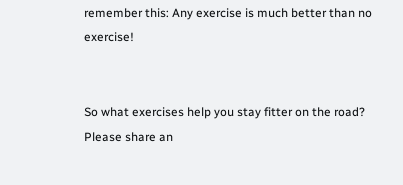remember this: Any exercise is much better than no exercise!


So what exercises help you stay fitter on the road? Please share an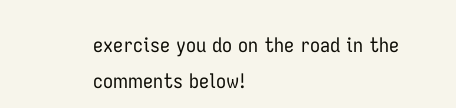exercise you do on the road in the comments below!